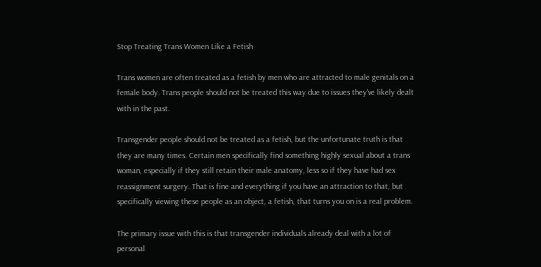Stop Treating Trans Women Like a Fetish

Trans women are often treated as a fetish by men who are attracted to male genitals on a female body. Trans people should not be treated this way due to issues they've likely dealt with in the past.

Transgender people should not be treated as a fetish, but the unfortunate truth is that they are many times. Certain men specifically find something highly sexual about a trans woman, especially if they still retain their male anatomy, less so if they have had sex reassignment surgery. That is fine and everything if you have an attraction to that, but specifically viewing these people as an object, a fetish, that turns you on is a real problem.

The primary issue with this is that transgender individuals already deal with a lot of personal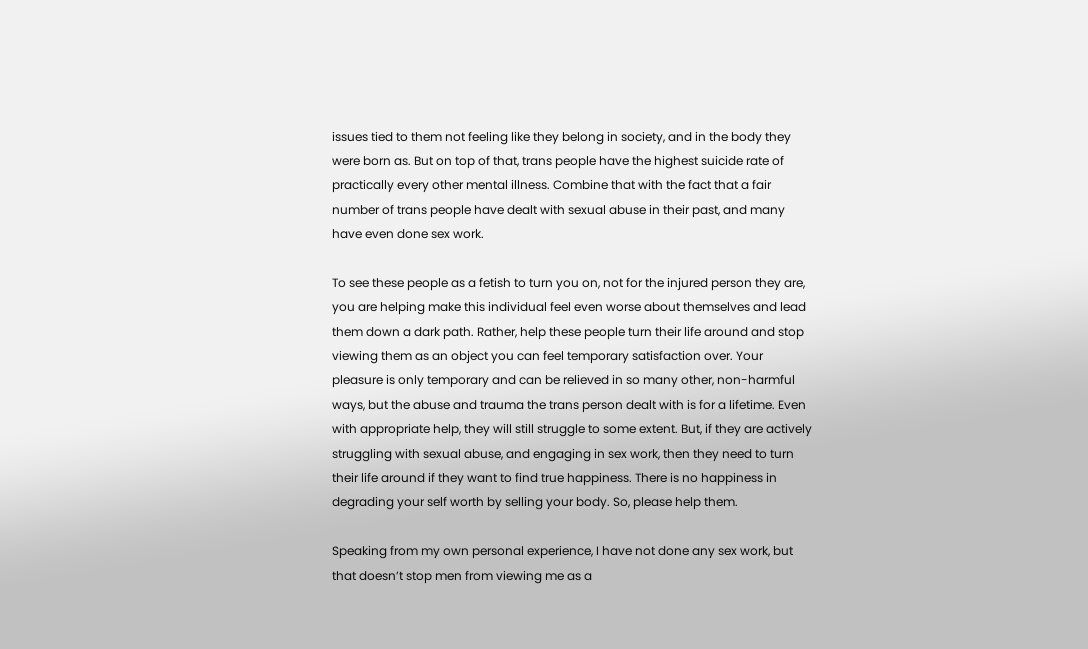issues tied to them not feeling like they belong in society, and in the body they were born as. But on top of that, trans people have the highest suicide rate of practically every other mental illness. Combine that with the fact that a fair number of trans people have dealt with sexual abuse in their past, and many have even done sex work.

To see these people as a fetish to turn you on, not for the injured person they are, you are helping make this individual feel even worse about themselves and lead them down a dark path. Rather, help these people turn their life around and stop viewing them as an object you can feel temporary satisfaction over. Your pleasure is only temporary and can be relieved in so many other, non-harmful ways, but the abuse and trauma the trans person dealt with is for a lifetime. Even with appropriate help, they will still struggle to some extent. But, if they are actively struggling with sexual abuse, and engaging in sex work, then they need to turn their life around if they want to find true happiness. There is no happiness in degrading your self worth by selling your body. So, please help them.

Speaking from my own personal experience, I have not done any sex work, but that doesn’t stop men from viewing me as a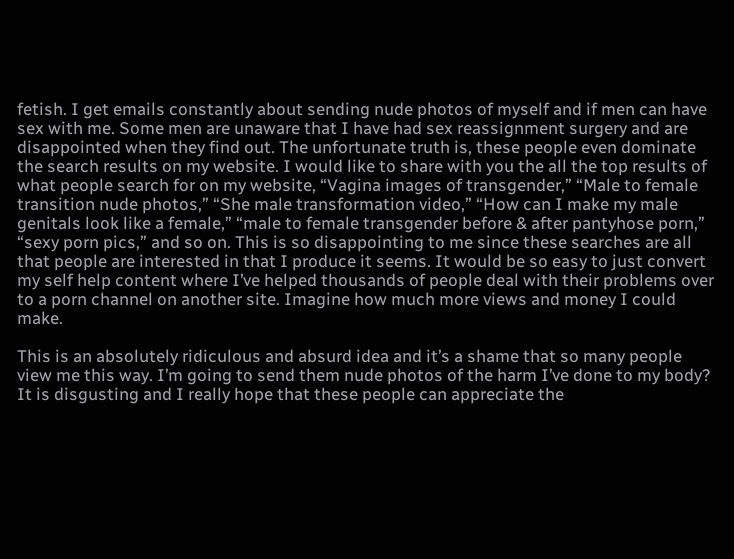fetish. I get emails constantly about sending nude photos of myself and if men can have sex with me. Some men are unaware that I have had sex reassignment surgery and are disappointed when they find out. The unfortunate truth is, these people even dominate the search results on my website. I would like to share with you the all the top results of what people search for on my website, “Vagina images of transgender,” “Male to female transition nude photos,” “She male transformation video,” “How can I make my male genitals look like a female,” “male to female transgender before & after pantyhose porn,” “sexy porn pics,” and so on. This is so disappointing to me since these searches are all that people are interested in that I produce it seems. It would be so easy to just convert my self help content where I’ve helped thousands of people deal with their problems over to a porn channel on another site. Imagine how much more views and money I could make.

This is an absolutely ridiculous and absurd idea and it’s a shame that so many people view me this way. I’m going to send them nude photos of the harm I’ve done to my body? It is disgusting and I really hope that these people can appreciate the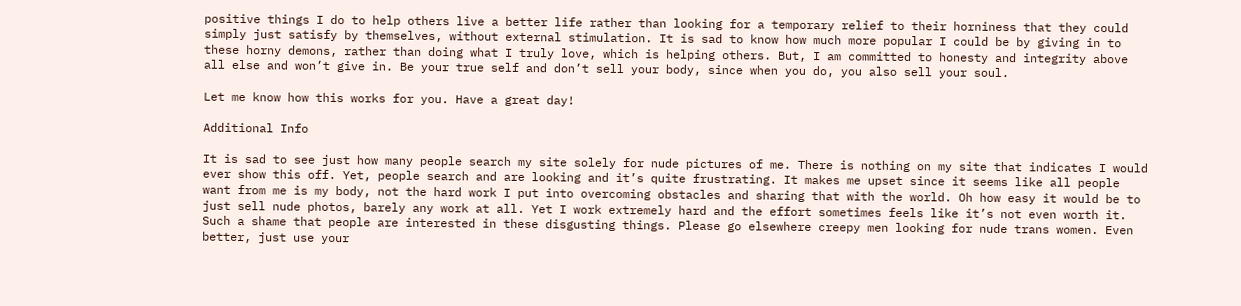positive things I do to help others live a better life rather than looking for a temporary relief to their horniness that they could simply just satisfy by themselves, without external stimulation. It is sad to know how much more popular I could be by giving in to these horny demons, rather than doing what I truly love, which is helping others. But, I am committed to honesty and integrity above all else and won’t give in. Be your true self and don’t sell your body, since when you do, you also sell your soul.

Let me know how this works for you. Have a great day!

Additional Info

It is sad to see just how many people search my site solely for nude pictures of me. There is nothing on my site that indicates I would ever show this off. Yet, people search and are looking and it’s quite frustrating. It makes me upset since it seems like all people want from me is my body, not the hard work I put into overcoming obstacles and sharing that with the world. Oh how easy it would be to just sell nude photos, barely any work at all. Yet I work extremely hard and the effort sometimes feels like it’s not even worth it. Such a shame that people are interested in these disgusting things. Please go elsewhere creepy men looking for nude trans women. Even better, just use your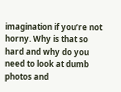imagination if you’re not horny. Why is that so hard and why do you need to look at dumb photos and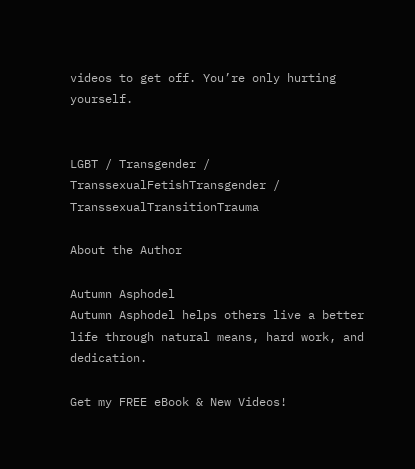videos to get off. You’re only hurting yourself.


LGBT / Transgender / TranssexualFetishTransgender / TranssexualTransitionTrauma

About the Author

Autumn Asphodel
Autumn Asphodel helps others live a better life through natural means, hard work, and dedication.

Get my FREE eBook & New Videos!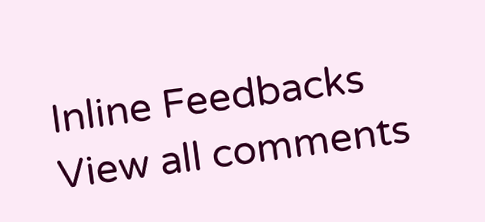Inline Feedbacks
View all comments